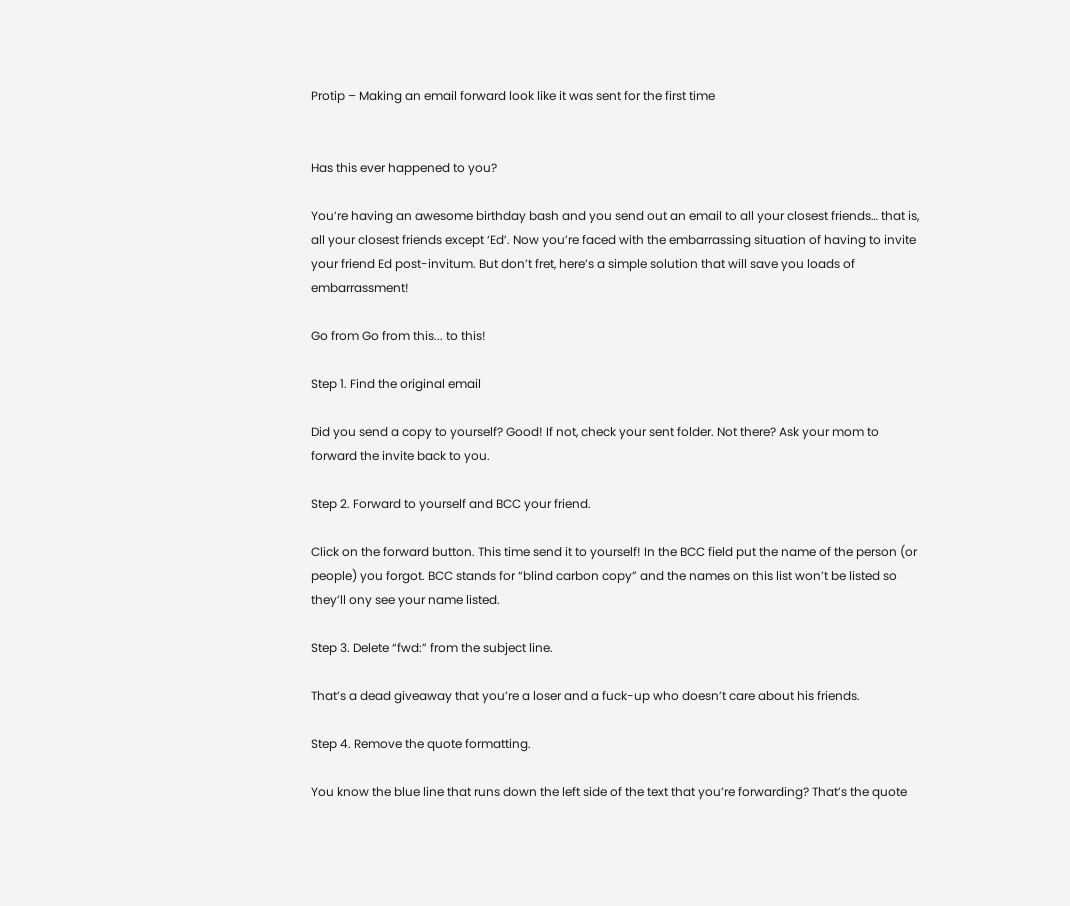Protip – Making an email forward look like it was sent for the first time


Has this ever happened to you?

You’re having an awesome birthday bash and you send out an email to all your closest friends… that is, all your closest friends except ‘Ed’. Now you’re faced with the embarrassing situation of having to invite your friend Ed post-invitum. But don’t fret, here’s a simple solution that will save you loads of embarrassment!

Go from Go from this... to this!

Step 1. Find the original email

Did you send a copy to yourself? Good! If not, check your sent folder. Not there? Ask your mom to forward the invite back to you.

Step 2. Forward to yourself and BCC your friend.

Click on the forward button. This time send it to yourself! In the BCC field put the name of the person (or people) you forgot. BCC stands for “blind carbon copy” and the names on this list won’t be listed so they’ll ony see your name listed.

Step 3. Delete “fwd:” from the subject line.

That’s a dead giveaway that you’re a loser and a fuck-up who doesn’t care about his friends.

Step 4. Remove the quote formatting.

You know the blue line that runs down the left side of the text that you’re forwarding? That’s the quote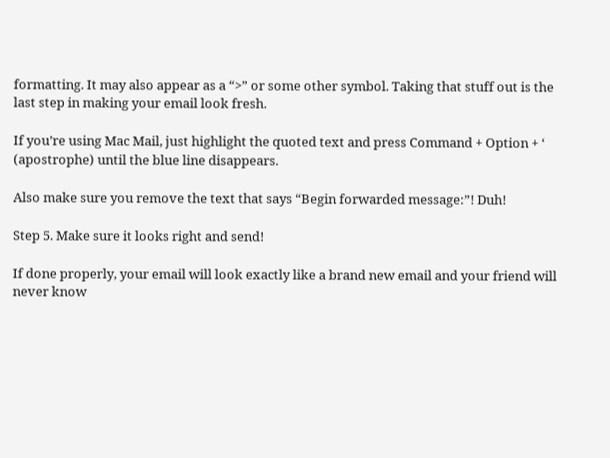formatting. It may also appear as a “>” or some other symbol. Taking that stuff out is the last step in making your email look fresh.

If you’re using Mac Mail, just highlight the quoted text and press Command + Option + ‘ (apostrophe) until the blue line disappears.

Also make sure you remove the text that says “Begin forwarded message:”! Duh!

Step 5. Make sure it looks right and send!

If done properly, your email will look exactly like a brand new email and your friend will never know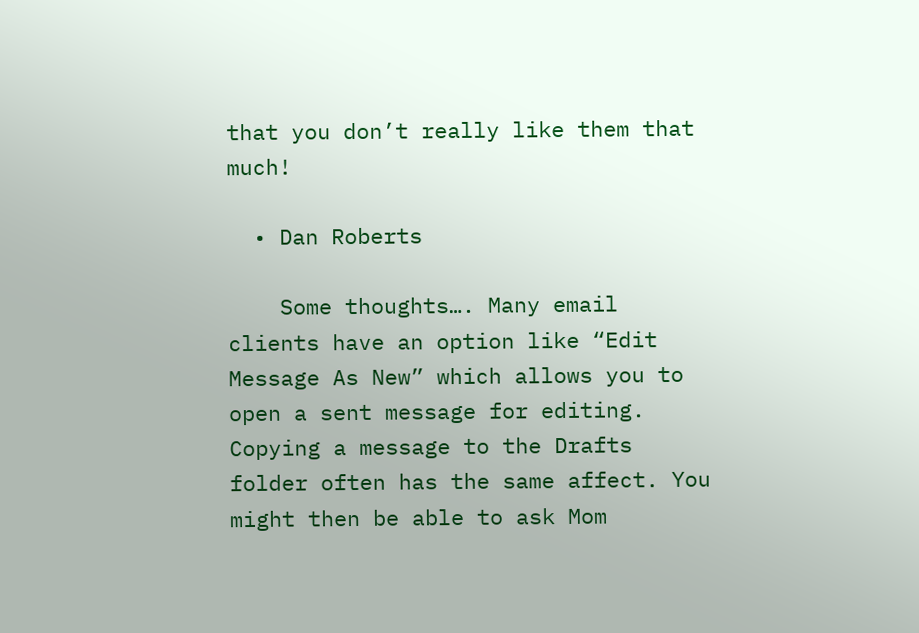that you don’t really like them that much!

  • Dan Roberts

    Some thoughts…. Many email clients have an option like “Edit Message As New” which allows you to open a sent message for editing. Copying a message to the Drafts folder often has the same affect. You might then be able to ask Mom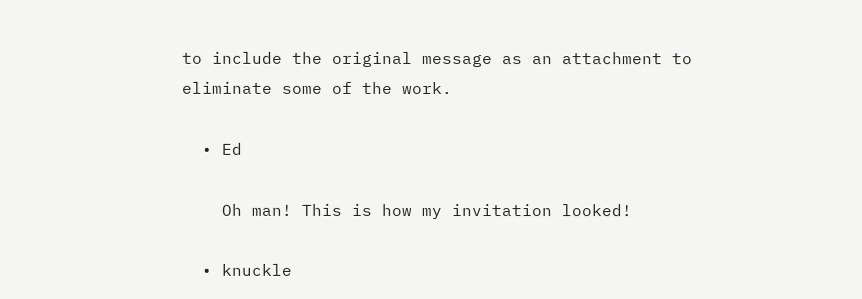to include the original message as an attachment to eliminate some of the work.

  • Ed

    Oh man! This is how my invitation looked!

  • knuckle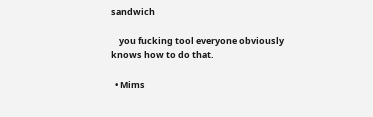sandwich

    you fucking tool everyone obviously knows how to do that.

  • Mims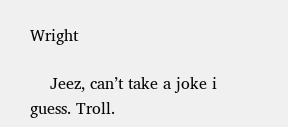Wright

    Jeez, can’t take a joke i guess. Troll.